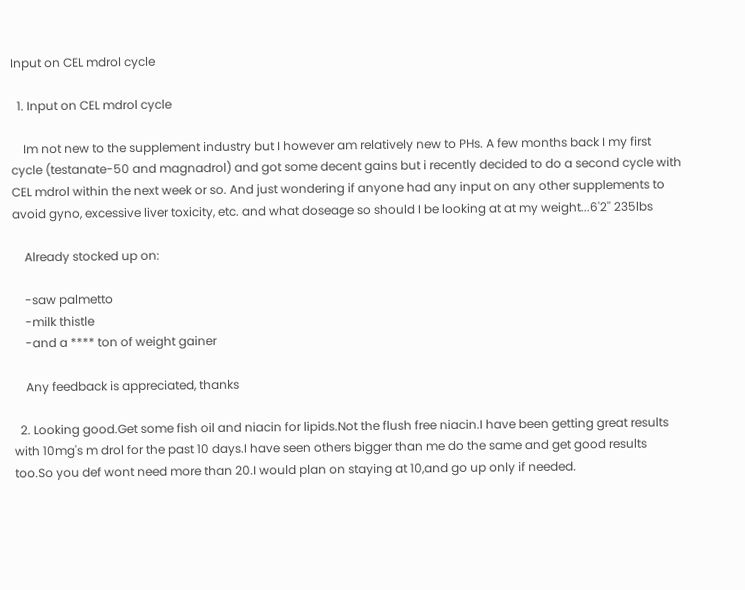Input on CEL mdrol cycle

  1. Input on CEL mdrol cycle

    Im not new to the supplement industry but I however am relatively new to PHs. A few months back I my first cycle (testanate-50 and magnadrol) and got some decent gains but i recently decided to do a second cycle with CEL mdrol within the next week or so. And just wondering if anyone had any input on any other supplements to avoid gyno, excessive liver toxicity, etc. and what doseage so should I be looking at at my weight...6'2'' 235lbs

    Already stocked up on:

    -saw palmetto
    -milk thistle
    -and a **** ton of weight gainer

    Any feedback is appreciated, thanks

  2. Looking good.Get some fish oil and niacin for lipids.Not the flush free niacin.I have been getting great results with 10mg's m drol for the past 10 days.I have seen others bigger than me do the same and get good results too.So you def wont need more than 20.I would plan on staying at 10,and go up only if needed.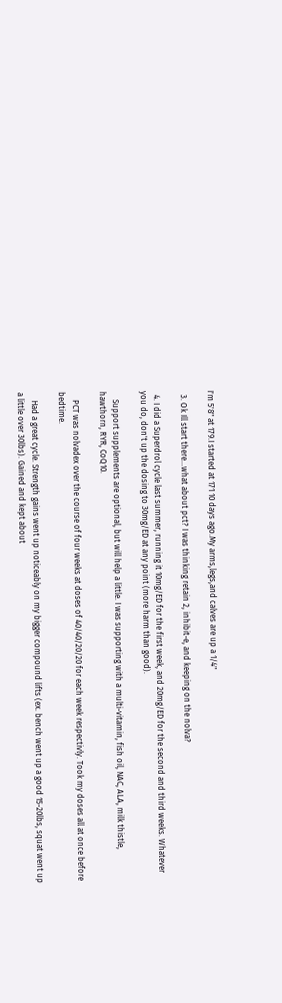I'm 5'8" at 179.I started at 171 10 days ago.My arms,legs,and calves are up a 1/4"

  3. Ok Ill start there...what about pct? I was thinking retain 2, inhibit-e, and keeping on the nolva?

  4. I did a Superdrol cycle last summer, running it 10mg/ED for the first week, and 20mg/ED for the second and third weeks. Whatever you do, don't up the dosing to 30mg/ED at any point (more harm than good).

    Support supplements are optional, but will help a little. I was supporting with a multi-vitamin, fish oil, NAC, ALA, milk thistle, hawthorn, RYR, CoQ10.

    PCT was nolvadex over the course of four weeks at doses of 40/40/20/20 for each week respectivly. Took my doses all at once before bedtime.

    Had a great cycle. Strength gains went up noticeably on my bigger compound lifts (ex. bench went up a good 15-20lbs, squat went up a little over 30lbs). Gained and kept about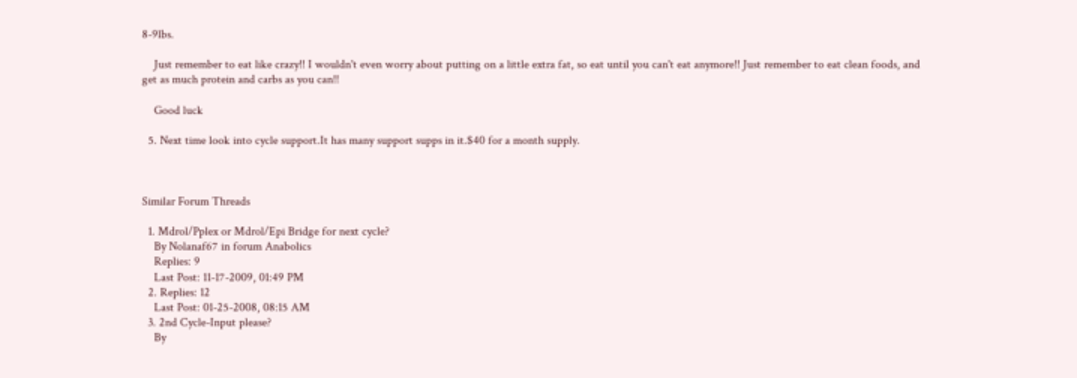8-9lbs.

    Just remember to eat like crazy!! I wouldn't even worry about putting on a little extra fat, so eat until you can't eat anymore!! Just remember to eat clean foods, and get as much protein and carbs as you can!!

    Good luck

  5. Next time look into cycle support.It has many support supps in it.$40 for a month supply.



Similar Forum Threads

  1. Mdrol/Pplex or Mdrol/Epi Bridge for next cycle?
    By Nolanaf67 in forum Anabolics
    Replies: 9
    Last Post: 11-17-2009, 01:49 PM
  2. Replies: 12
    Last Post: 01-25-2008, 08:15 AM
  3. 2nd Cycle-Input please?
    By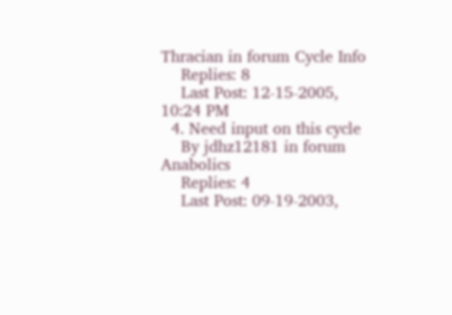Thracian in forum Cycle Info
    Replies: 8
    Last Post: 12-15-2005, 10:24 PM
  4. Need input on this cycle
    By jdhz12181 in forum Anabolics
    Replies: 4
    Last Post: 09-19-2003,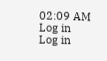02:09 AM
Log in
Log in